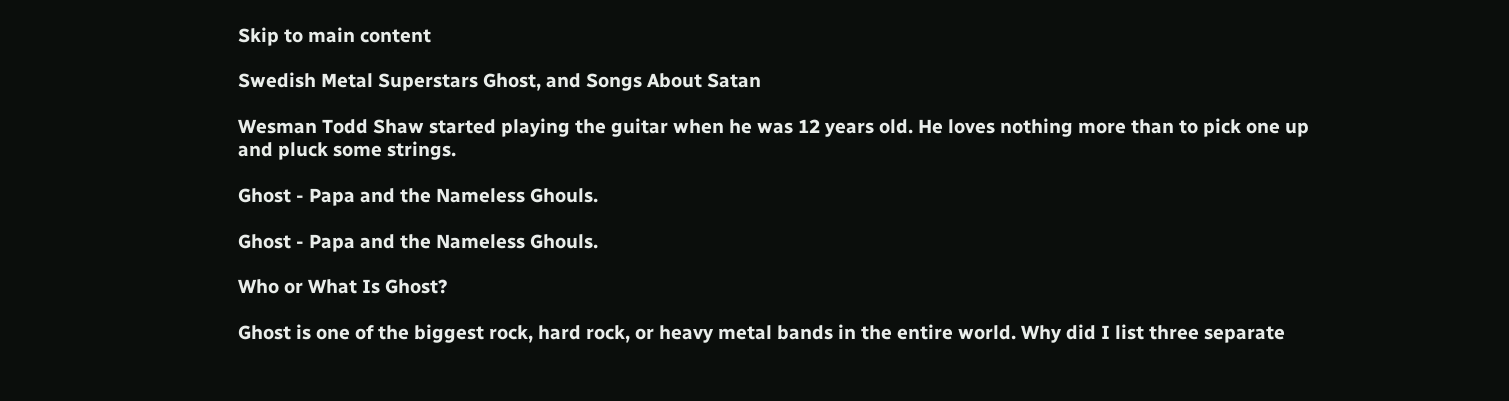Skip to main content

Swedish Metal Superstars Ghost, and Songs About Satan

Wesman Todd Shaw started playing the guitar when he was 12 years old. He loves nothing more than to pick one up and pluck some strings.

Ghost - Papa and the Nameless Ghouls.

Ghost - Papa and the Nameless Ghouls.

Who or What Is Ghost?

Ghost is one of the biggest rock, hard rock, or heavy metal bands in the entire world. Why did I list three separate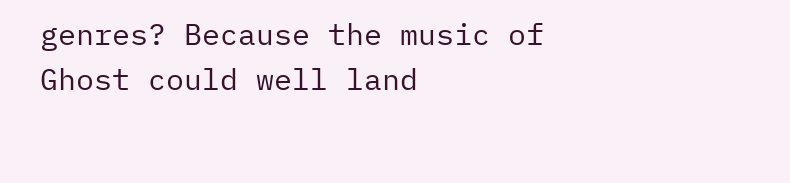genres? Because the music of Ghost could well land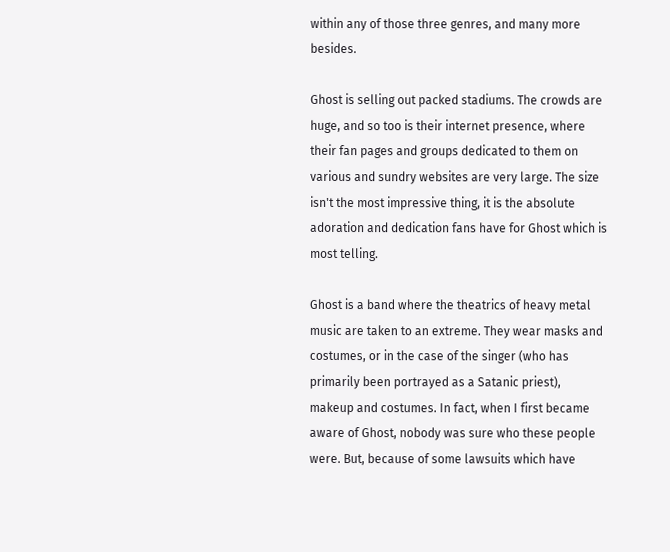within any of those three genres, and many more besides.

Ghost is selling out packed stadiums. The crowds are huge, and so too is their internet presence, where their fan pages and groups dedicated to them on various and sundry websites are very large. The size isn't the most impressive thing, it is the absolute adoration and dedication fans have for Ghost which is most telling.

Ghost is a band where the theatrics of heavy metal music are taken to an extreme. They wear masks and costumes, or in the case of the singer (who has primarily been portrayed as a Satanic priest), makeup and costumes. In fact, when I first became aware of Ghost, nobody was sure who these people were. But, because of some lawsuits which have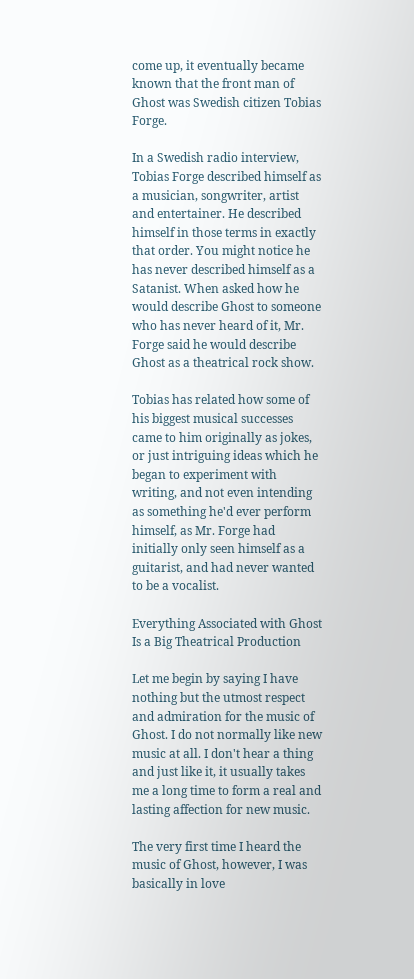come up, it eventually became known that the front man of Ghost was Swedish citizen Tobias Forge.

In a Swedish radio interview, Tobias Forge described himself as a musician, songwriter, artist and entertainer. He described himself in those terms in exactly that order. You might notice he has never described himself as a Satanist. When asked how he would describe Ghost to someone who has never heard of it, Mr. Forge said he would describe Ghost as a theatrical rock show.

Tobias has related how some of his biggest musical successes came to him originally as jokes, or just intriguing ideas which he began to experiment with writing, and not even intending as something he'd ever perform himself, as Mr. Forge had initially only seen himself as a guitarist, and had never wanted to be a vocalist.

Everything Associated with Ghost Is a Big Theatrical Production

Let me begin by saying I have nothing but the utmost respect and admiration for the music of Ghost. I do not normally like new music at all. I don't hear a thing and just like it, it usually takes me a long time to form a real and lasting affection for new music.

The very first time I heard the music of Ghost, however, I was basically in love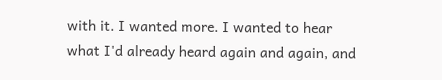with it. I wanted more. I wanted to hear what I'd already heard again and again, and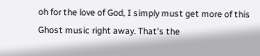oh for the love of God, I simply must get more of this Ghost music right away. That's the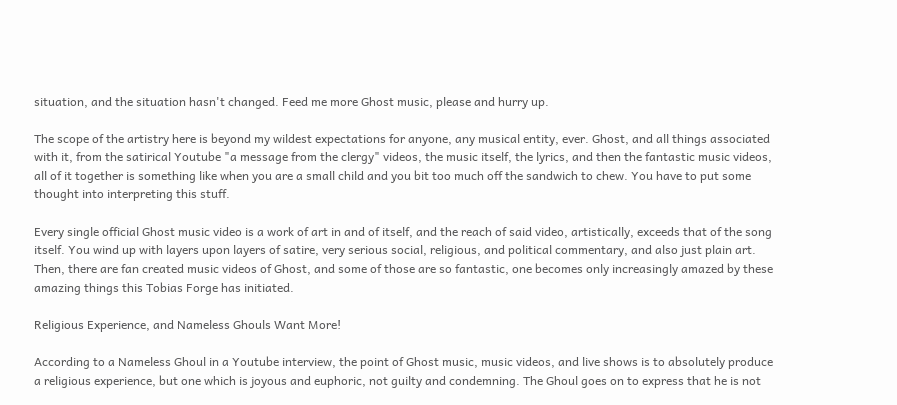situation, and the situation hasn't changed. Feed me more Ghost music, please and hurry up.

The scope of the artistry here is beyond my wildest expectations for anyone, any musical entity, ever. Ghost, and all things associated with it, from the satirical Youtube "a message from the clergy" videos, the music itself, the lyrics, and then the fantastic music videos, all of it together is something like when you are a small child and you bit too much off the sandwich to chew. You have to put some thought into interpreting this stuff.

Every single official Ghost music video is a work of art in and of itself, and the reach of said video, artistically, exceeds that of the song itself. You wind up with layers upon layers of satire, very serious social, religious, and political commentary, and also just plain art. Then, there are fan created music videos of Ghost, and some of those are so fantastic, one becomes only increasingly amazed by these amazing things this Tobias Forge has initiated.

Religious Experience, and Nameless Ghouls Want More!

According to a Nameless Ghoul in a Youtube interview, the point of Ghost music, music videos, and live shows is to absolutely produce a religious experience, but one which is joyous and euphoric, not guilty and condemning. The Ghoul goes on to express that he is not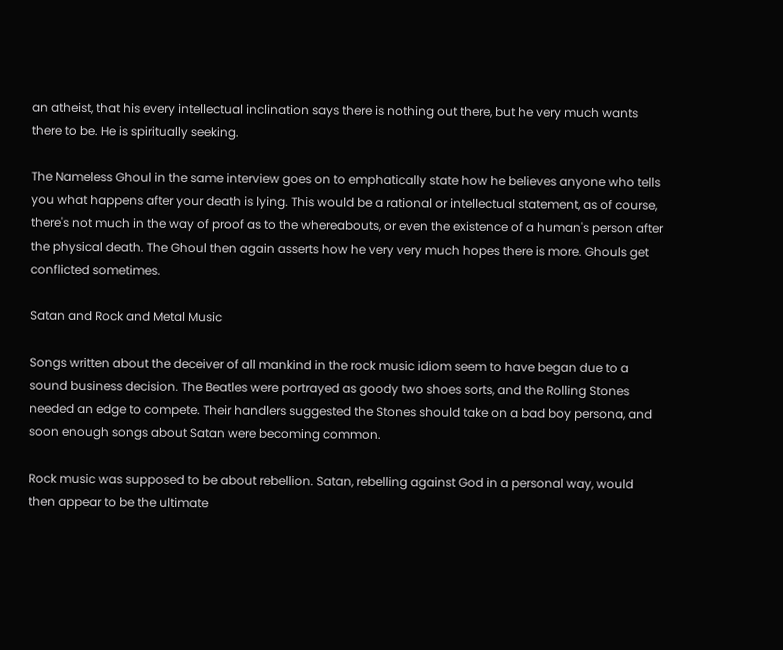an atheist, that his every intellectual inclination says there is nothing out there, but he very much wants there to be. He is spiritually seeking.

The Nameless Ghoul in the same interview goes on to emphatically state how he believes anyone who tells you what happens after your death is lying. This would be a rational or intellectual statement, as of course, there's not much in the way of proof as to the whereabouts, or even the existence of a human's person after the physical death. The Ghoul then again asserts how he very very much hopes there is more. Ghouls get conflicted sometimes.

Satan and Rock and Metal Music

Songs written about the deceiver of all mankind in the rock music idiom seem to have began due to a sound business decision. The Beatles were portrayed as goody two shoes sorts, and the Rolling Stones needed an edge to compete. Their handlers suggested the Stones should take on a bad boy persona, and soon enough songs about Satan were becoming common.

Rock music was supposed to be about rebellion. Satan, rebelling against God in a personal way, would then appear to be the ultimate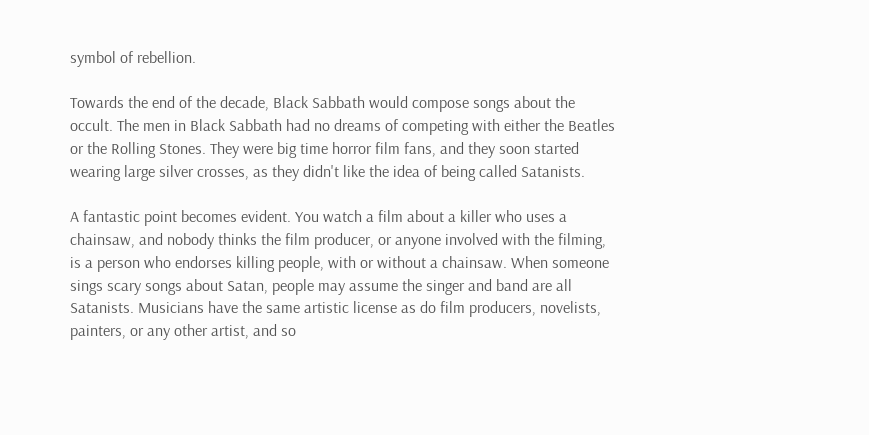symbol of rebellion.

Towards the end of the decade, Black Sabbath would compose songs about the occult. The men in Black Sabbath had no dreams of competing with either the Beatles or the Rolling Stones. They were big time horror film fans, and they soon started wearing large silver crosses, as they didn't like the idea of being called Satanists.

A fantastic point becomes evident. You watch a film about a killer who uses a chainsaw, and nobody thinks the film producer, or anyone involved with the filming, is a person who endorses killing people, with or without a chainsaw. When someone sings scary songs about Satan, people may assume the singer and band are all Satanists. Musicians have the same artistic license as do film producers, novelists, painters, or any other artist, and so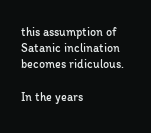this assumption of Satanic inclination becomes ridiculous.

In the years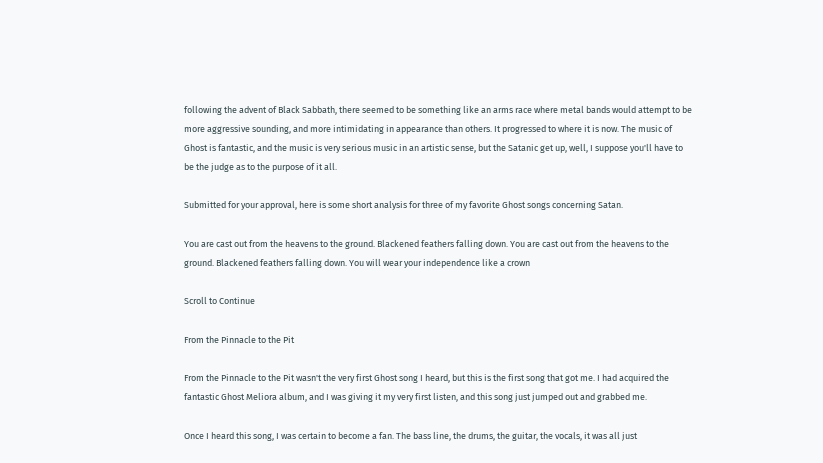following the advent of Black Sabbath, there seemed to be something like an arms race where metal bands would attempt to be more aggressive sounding, and more intimidating in appearance than others. It progressed to where it is now. The music of Ghost is fantastic, and the music is very serious music in an artistic sense, but the Satanic get up, well, I suppose you'll have to be the judge as to the purpose of it all.

Submitted for your approval, here is some short analysis for three of my favorite Ghost songs concerning Satan.

You are cast out from the heavens to the ground. Blackened feathers falling down. You are cast out from the heavens to the ground. Blackened feathers falling down. You will wear your independence like a crown

Scroll to Continue

From the Pinnacle to the Pit

From the Pinnacle to the Pit wasn't the very first Ghost song I heard, but this is the first song that got me. I had acquired the fantastic Ghost Meliora album, and I was giving it my very first listen, and this song just jumped out and grabbed me.

Once I heard this song, I was certain to become a fan. The bass line, the drums, the guitar, the vocals, it was all just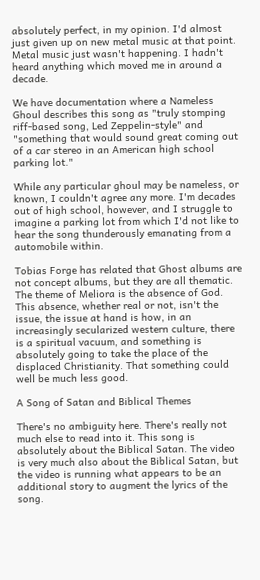absolutely perfect, in my opinion. I'd almost just given up on new metal music at that point. Metal music just wasn't happening. I hadn't heard anything which moved me in around a decade.

We have documentation where a Nameless Ghoul describes this song as "truly stomping riff-based song, Led Zeppelin-style" and "something that would sound great coming out of a car stereo in an American high school parking lot."

While any particular ghoul may be nameless, or known, I couldn't agree any more. I'm decades out of high school, however, and I struggle to imagine a parking lot from which I'd not like to hear the song thunderously emanating from a automobile within.

Tobias Forge has related that Ghost albums are not concept albums, but they are all thematic. The theme of Meliora is the absence of God. This absence, whether real or not, isn't the issue, the issue at hand is how, in an increasingly secularized western culture, there is a spiritual vacuum, and something is absolutely going to take the place of the displaced Christianity. That something could well be much less good.

A Song of Satan and Biblical Themes

There's no ambiguity here. There's really not much else to read into it. This song is absolutely about the Biblical Satan. The video is very much also about the Biblical Satan, but the video is running what appears to be an additional story to augment the lyrics of the song.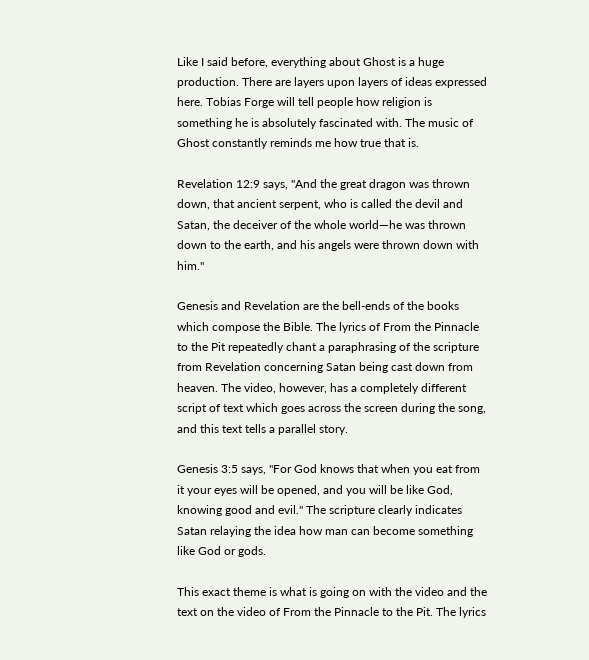Like I said before, everything about Ghost is a huge production. There are layers upon layers of ideas expressed here. Tobias Forge will tell people how religion is something he is absolutely fascinated with. The music of Ghost constantly reminds me how true that is.

Revelation 12:9 says, "And the great dragon was thrown down, that ancient serpent, who is called the devil and Satan, the deceiver of the whole world—he was thrown down to the earth, and his angels were thrown down with him."

Genesis and Revelation are the bell-ends of the books which compose the Bible. The lyrics of From the Pinnacle to the Pit repeatedly chant a paraphrasing of the scripture from Revelation concerning Satan being cast down from heaven. The video, however, has a completely different script of text which goes across the screen during the song, and this text tells a parallel story.

Genesis 3:5 says, "For God knows that when you eat from it your eyes will be opened, and you will be like God, knowing good and evil." The scripture clearly indicates Satan relaying the idea how man can become something like God or gods.

This exact theme is what is going on with the video and the text on the video of From the Pinnacle to the Pit. The lyrics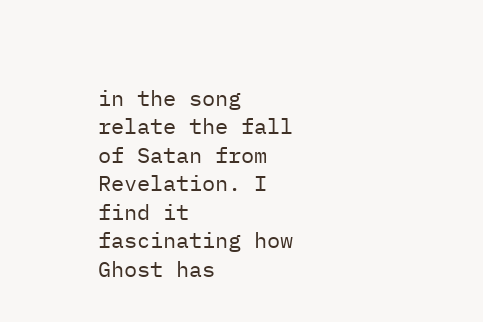in the song relate the fall of Satan from Revelation. I find it fascinating how Ghost has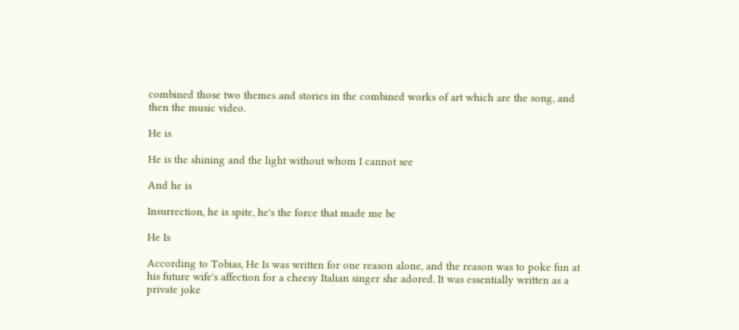combined those two themes and stories in the combined works of art which are the song, and then the music video.

He is

He is the shining and the light without whom I cannot see

And he is

Insurrection, he is spite, he's the force that made me be

He Is

According to Tobias, He Is was written for one reason alone, and the reason was to poke fun at his future wife's affection for a cheesy Italian singer she adored. It was essentially written as a private joke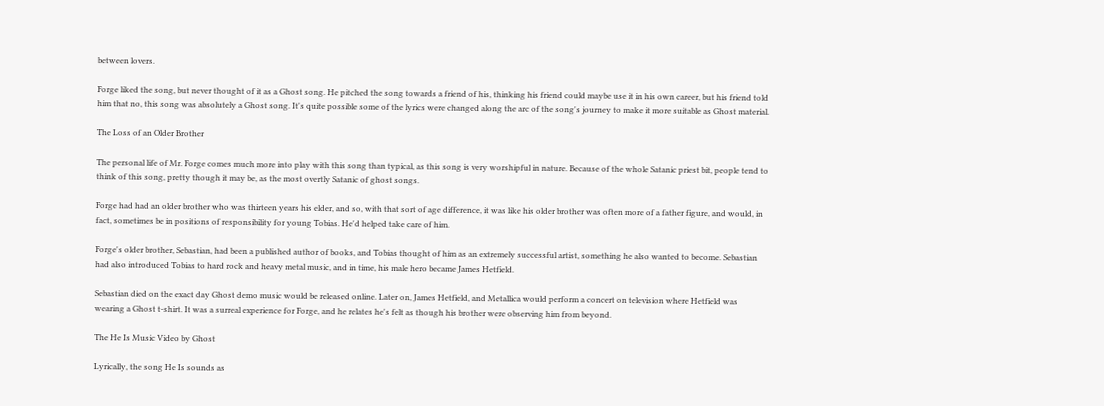between lovers.

Forge liked the song, but never thought of it as a Ghost song. He pitched the song towards a friend of his, thinking his friend could maybe use it in his own career, but his friend told him that no, this song was absolutely a Ghost song. It's quite possible some of the lyrics were changed along the arc of the song's journey to make it more suitable as Ghost material.

The Loss of an Older Brother

The personal life of Mr. Forge comes much more into play with this song than typical, as this song is very worshipful in nature. Because of the whole Satanic priest bit, people tend to think of this song, pretty though it may be, as the most overtly Satanic of ghost songs.

Forge had had an older brother who was thirteen years his elder, and so, with that sort of age difference, it was like his older brother was often more of a father figure, and would, in fact, sometimes be in positions of responsibility for young Tobias. He'd helped take care of him.

Forge's older brother, Sebastian, had been a published author of books, and Tobias thought of him as an extremely successful artist, something he also wanted to become. Sebastian had also introduced Tobias to hard rock and heavy metal music, and in time, his male hero became James Hetfield.

Sebastian died on the exact day Ghost demo music would be released online. Later on, James Hetfield, and Metallica would perform a concert on television where Hetfield was wearing a Ghost t-shirt. It was a surreal experience for Forge, and he relates he's felt as though his brother were observing him from beyond.

The He Is Music Video by Ghost

Lyrically, the song He Is sounds as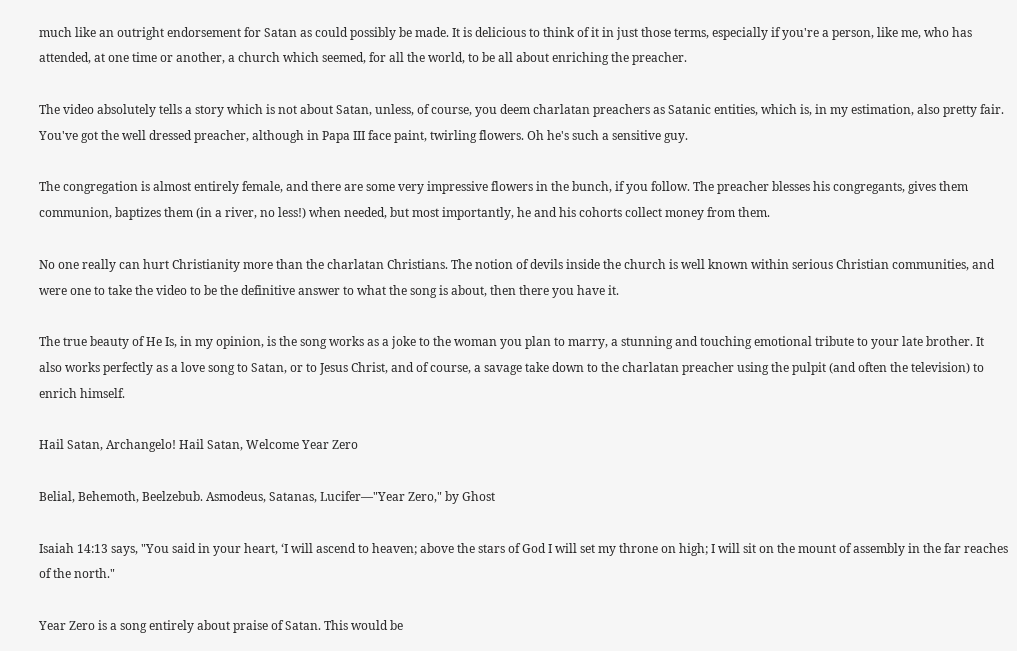much like an outright endorsement for Satan as could possibly be made. It is delicious to think of it in just those terms, especially if you're a person, like me, who has attended, at one time or another, a church which seemed, for all the world, to be all about enriching the preacher.

The video absolutely tells a story which is not about Satan, unless, of course, you deem charlatan preachers as Satanic entities, which is, in my estimation, also pretty fair. You've got the well dressed preacher, although in Papa III face paint, twirling flowers. Oh he's such a sensitive guy.

The congregation is almost entirely female, and there are some very impressive flowers in the bunch, if you follow. The preacher blesses his congregants, gives them communion, baptizes them (in a river, no less!) when needed, but most importantly, he and his cohorts collect money from them.

No one really can hurt Christianity more than the charlatan Christians. The notion of devils inside the church is well known within serious Christian communities, and were one to take the video to be the definitive answer to what the song is about, then there you have it.

The true beauty of He Is, in my opinion, is the song works as a joke to the woman you plan to marry, a stunning and touching emotional tribute to your late brother. It also works perfectly as a love song to Satan, or to Jesus Christ, and of course, a savage take down to the charlatan preacher using the pulpit (and often the television) to enrich himself.

Hail Satan, Archangelo! Hail Satan, Welcome Year Zero

Belial, Behemoth, Beelzebub. Asmodeus, Satanas, Lucifer—"Year Zero," by Ghost

Isaiah 14:13 says, "You said in your heart, ‘I will ascend to heaven; above the stars of God I will set my throne on high; I will sit on the mount of assembly in the far reaches of the north."

Year Zero is a song entirely about praise of Satan. This would be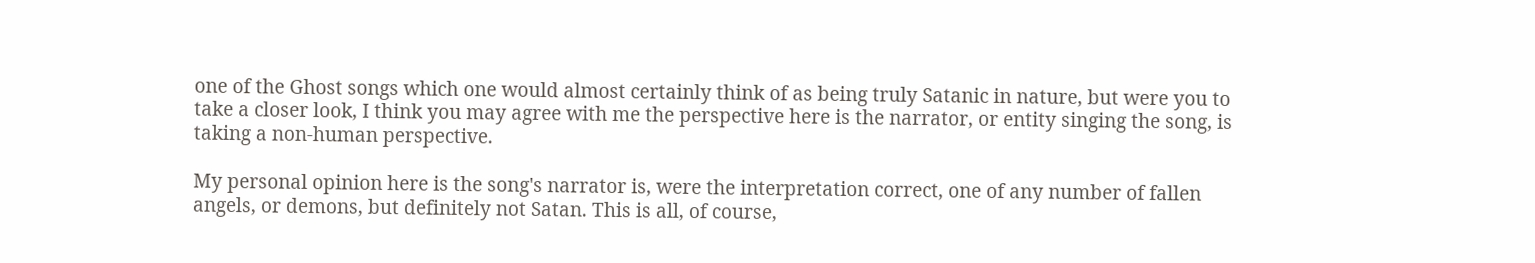one of the Ghost songs which one would almost certainly think of as being truly Satanic in nature, but were you to take a closer look, I think you may agree with me the perspective here is the narrator, or entity singing the song, is taking a non-human perspective.

My personal opinion here is the song's narrator is, were the interpretation correct, one of any number of fallen angels, or demons, but definitely not Satan. This is all, of course,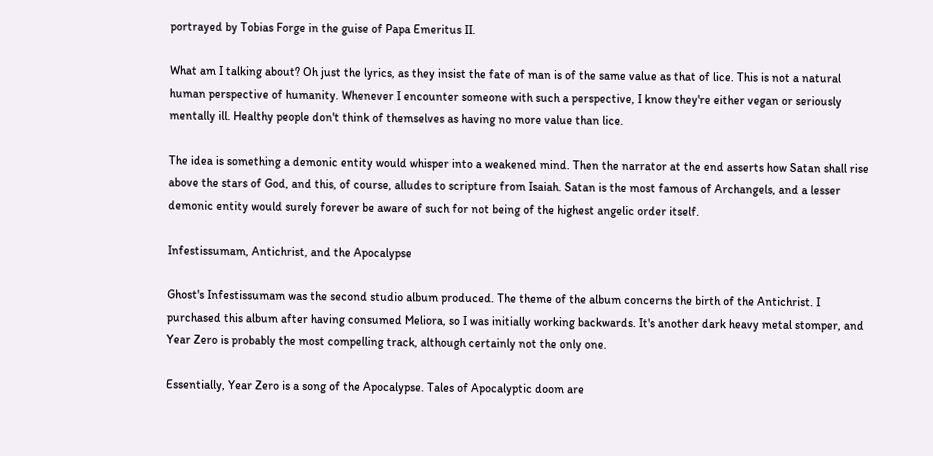portrayed by Tobias Forge in the guise of Papa Emeritus II.

What am I talking about? Oh just the lyrics, as they insist the fate of man is of the same value as that of lice. This is not a natural human perspective of humanity. Whenever I encounter someone with such a perspective, I know they're either vegan or seriously mentally ill. Healthy people don't think of themselves as having no more value than lice.

The idea is something a demonic entity would whisper into a weakened mind. Then the narrator at the end asserts how Satan shall rise above the stars of God, and this, of course, alludes to scripture from Isaiah. Satan is the most famous of Archangels, and a lesser demonic entity would surely forever be aware of such for not being of the highest angelic order itself.

Infestissumam, Antichrist, and the Apocalypse

Ghost's Infestissumam was the second studio album produced. The theme of the album concerns the birth of the Antichrist. I purchased this album after having consumed Meliora, so I was initially working backwards. It's another dark heavy metal stomper, and Year Zero is probably the most compelling track, although certainly not the only one.

Essentially, Year Zero is a song of the Apocalypse. Tales of Apocalyptic doom are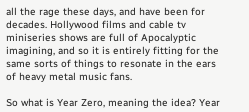all the rage these days, and have been for decades. Hollywood films and cable tv miniseries shows are full of Apocalyptic imagining, and so it is entirely fitting for the same sorts of things to resonate in the ears of heavy metal music fans.

So what is Year Zero, meaning the idea? Year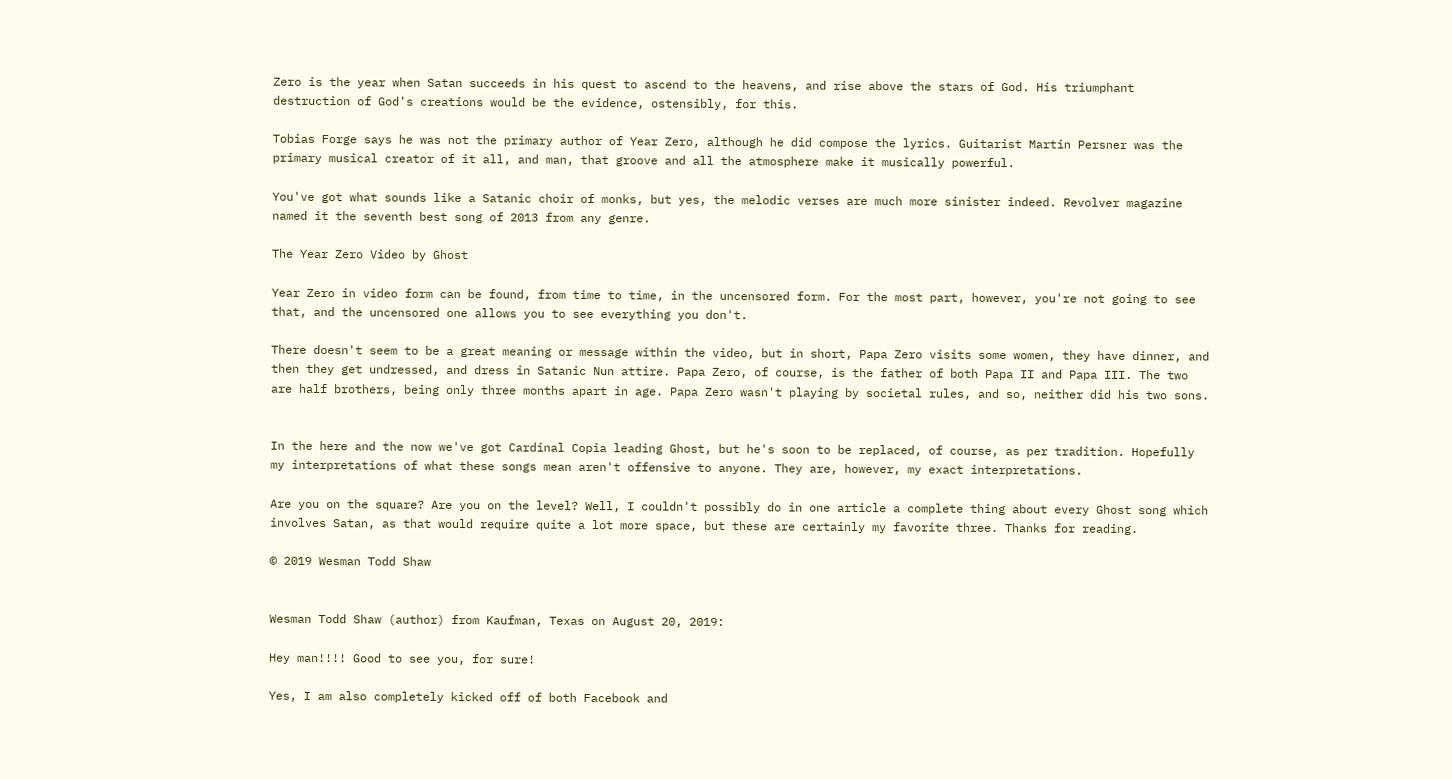Zero is the year when Satan succeeds in his quest to ascend to the heavens, and rise above the stars of God. His triumphant destruction of God's creations would be the evidence, ostensibly, for this.

Tobias Forge says he was not the primary author of Year Zero, although he did compose the lyrics. Guitarist Martin Persner was the primary musical creator of it all, and man, that groove and all the atmosphere make it musically powerful.

You've got what sounds like a Satanic choir of monks, but yes, the melodic verses are much more sinister indeed. Revolver magazine named it the seventh best song of 2013 from any genre.

The Year Zero Video by Ghost

Year Zero in video form can be found, from time to time, in the uncensored form. For the most part, however, you're not going to see that, and the uncensored one allows you to see everything you don't.

There doesn't seem to be a great meaning or message within the video, but in short, Papa Zero visits some women, they have dinner, and then they get undressed, and dress in Satanic Nun attire. Papa Zero, of course, is the father of both Papa II and Papa III. The two are half brothers, being only three months apart in age. Papa Zero wasn't playing by societal rules, and so, neither did his two sons.


In the here and the now we've got Cardinal Copia leading Ghost, but he's soon to be replaced, of course, as per tradition. Hopefully my interpretations of what these songs mean aren't offensive to anyone. They are, however, my exact interpretations.

Are you on the square? Are you on the level? Well, I couldn't possibly do in one article a complete thing about every Ghost song which involves Satan, as that would require quite a lot more space, but these are certainly my favorite three. Thanks for reading.

© 2019 Wesman Todd Shaw


Wesman Todd Shaw (author) from Kaufman, Texas on August 20, 2019:

Hey man!!!! Good to see you, for sure!

Yes, I am also completely kicked off of both Facebook and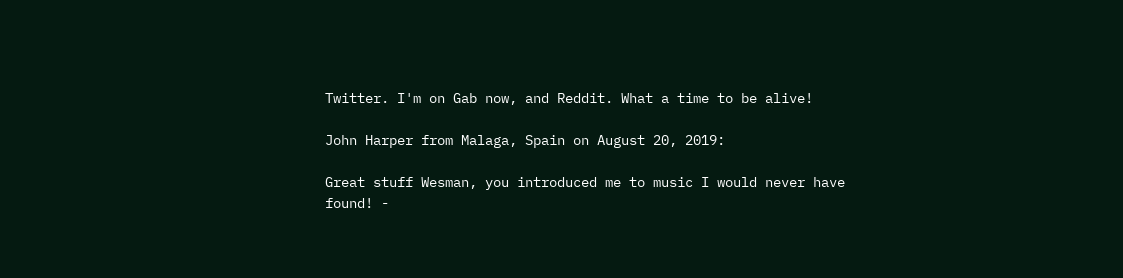Twitter. I'm on Gab now, and Reddit. What a time to be alive!

John Harper from Malaga, Spain on August 20, 2019:

Great stuff Wesman, you introduced me to music I would never have found! -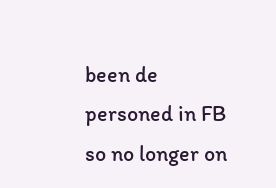been de personed in FB so no longer on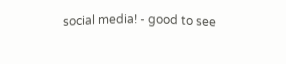social media! - good to see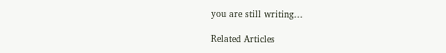you are still writing...

Related Articles